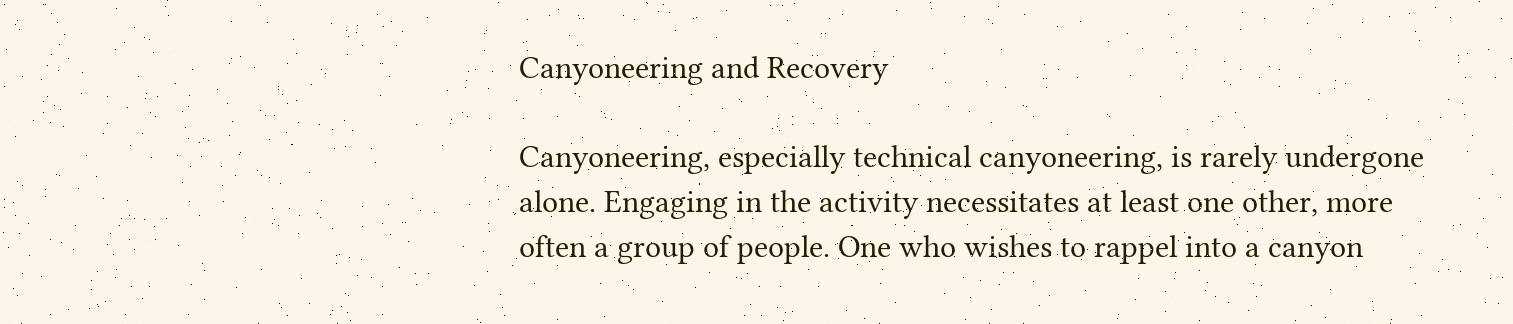Canyoneering and Recovery

Canyoneering, especially technical canyoneering, is rarely undergone alone. Engaging in the activity necessitates at least one other, more often a group of people. One who wishes to rappel into a canyon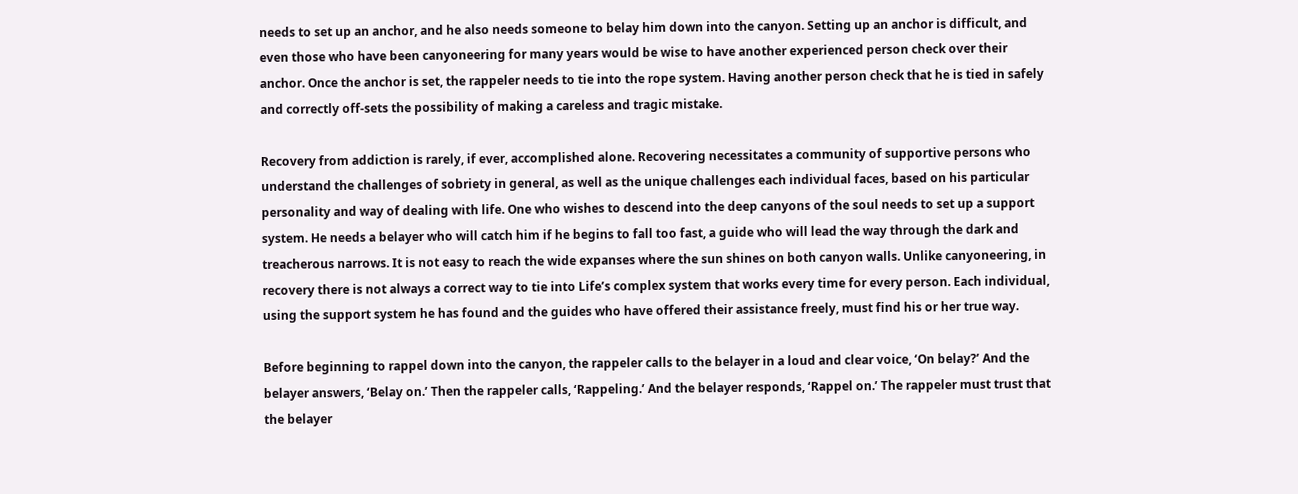needs to set up an anchor, and he also needs someone to belay him down into the canyon. Setting up an anchor is difficult, and even those who have been canyoneering for many years would be wise to have another experienced person check over their anchor. Once the anchor is set, the rappeler needs to tie into the rope system. Having another person check that he is tied in safely and correctly off-sets the possibility of making a careless and tragic mistake.

Recovery from addiction is rarely, if ever, accomplished alone. Recovering necessitates a community of supportive persons who understand the challenges of sobriety in general, as well as the unique challenges each individual faces, based on his particular personality and way of dealing with life. One who wishes to descend into the deep canyons of the soul needs to set up a support system. He needs a belayer who will catch him if he begins to fall too fast, a guide who will lead the way through the dark and treacherous narrows. It is not easy to reach the wide expanses where the sun shines on both canyon walls. Unlike canyoneering, in recovery there is not always a correct way to tie into Life’s complex system that works every time for every person. Each individual, using the support system he has found and the guides who have offered their assistance freely, must find his or her true way.

Before beginning to rappel down into the canyon, the rappeler calls to the belayer in a loud and clear voice, ‘On belay?’ And the belayer answers, ‘Belay on.’ Then the rappeler calls, ‘Rappeling.’ And the belayer responds, ‘Rappel on.’ The rappeler must trust that the belayer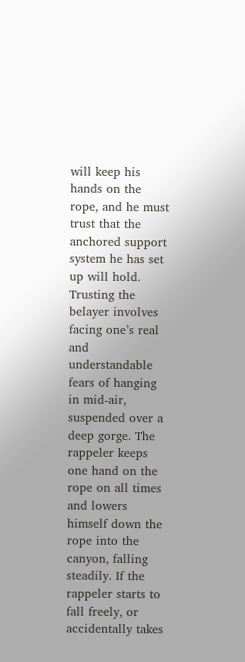will keep his hands on the rope, and he must trust that the anchored support system he has set up will hold. Trusting the belayer involves facing one’s real and understandable fears of hanging in mid-air, suspended over a deep gorge. The rappeler keeps one hand on the rope on all times and lowers himself down the rope into the canyon, falling steadily. If the rappeler starts to fall freely, or accidentally takes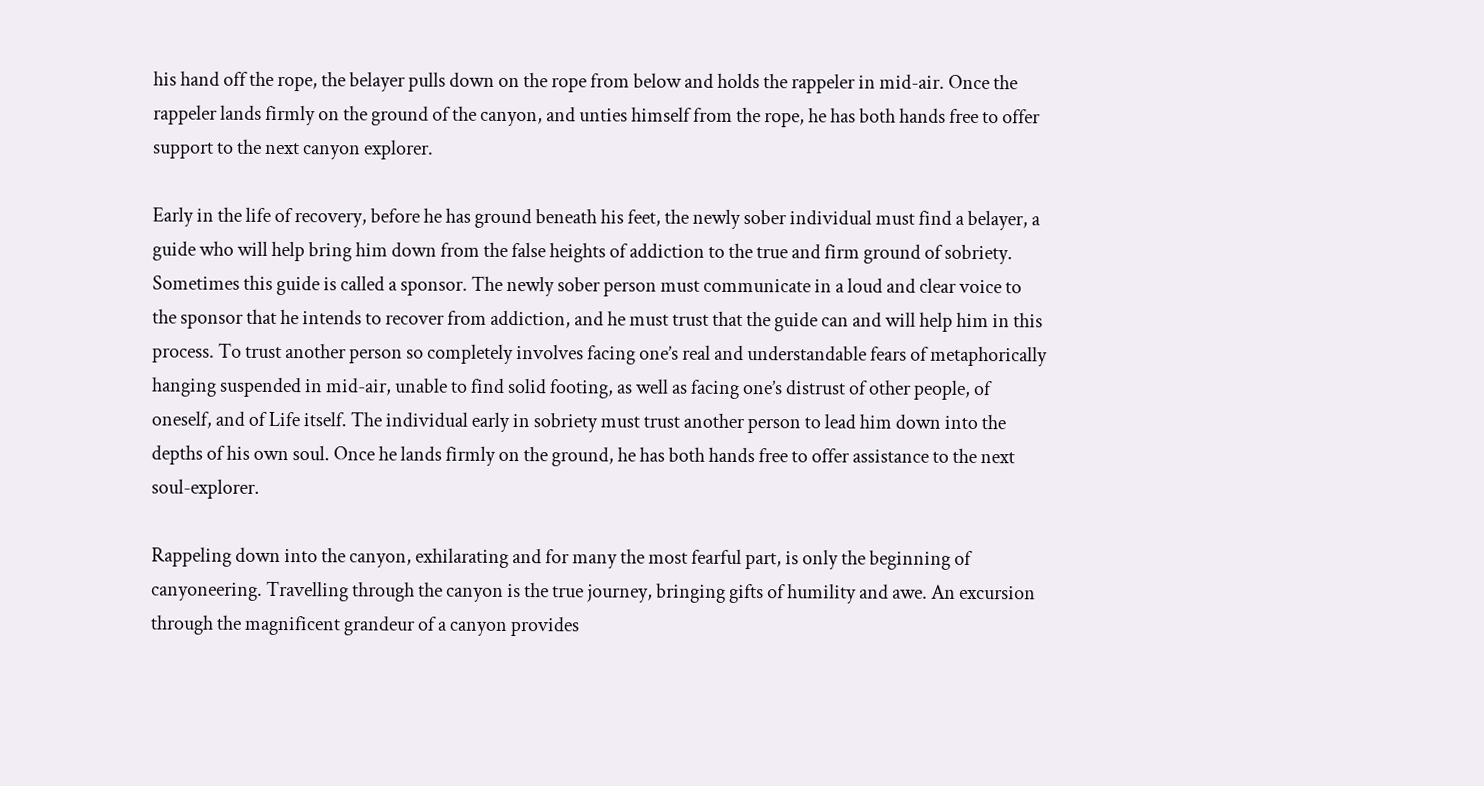his hand off the rope, the belayer pulls down on the rope from below and holds the rappeler in mid-air. Once the rappeler lands firmly on the ground of the canyon, and unties himself from the rope, he has both hands free to offer support to the next canyon explorer.

Early in the life of recovery, before he has ground beneath his feet, the newly sober individual must find a belayer, a guide who will help bring him down from the false heights of addiction to the true and firm ground of sobriety. Sometimes this guide is called a sponsor. The newly sober person must communicate in a loud and clear voice to the sponsor that he intends to recover from addiction, and he must trust that the guide can and will help him in this process. To trust another person so completely involves facing one’s real and understandable fears of metaphorically hanging suspended in mid-air, unable to find solid footing, as well as facing one’s distrust of other people, of oneself, and of Life itself. The individual early in sobriety must trust another person to lead him down into the depths of his own soul. Once he lands firmly on the ground, he has both hands free to offer assistance to the next soul-explorer.

Rappeling down into the canyon, exhilarating and for many the most fearful part, is only the beginning of canyoneering. Travelling through the canyon is the true journey, bringing gifts of humility and awe. An excursion through the magnificent grandeur of a canyon provides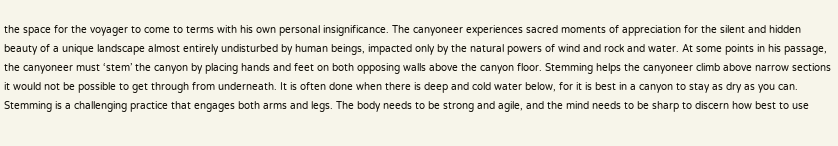the space for the voyager to come to terms with his own personal insignificance. The canyoneer experiences sacred moments of appreciation for the silent and hidden beauty of a unique landscape almost entirely undisturbed by human beings, impacted only by the natural powers of wind and rock and water. At some points in his passage, the canyoneer must ‘stem’ the canyon by placing hands and feet on both opposing walls above the canyon floor. Stemming helps the canyoneer climb above narrow sections it would not be possible to get through from underneath. It is often done when there is deep and cold water below, for it is best in a canyon to stay as dry as you can. Stemming is a challenging practice that engages both arms and legs. The body needs to be strong and agile, and the mind needs to be sharp to discern how best to use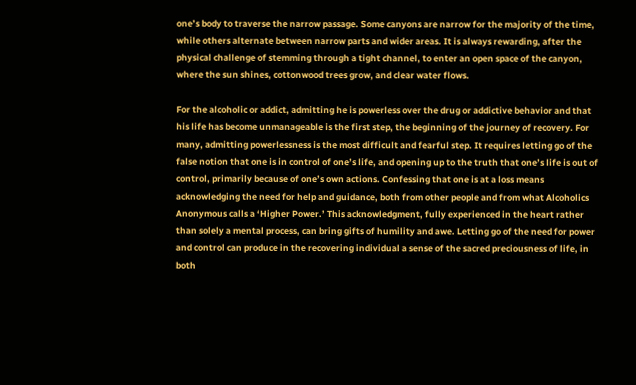one’s body to traverse the narrow passage. Some canyons are narrow for the majority of the time, while others alternate between narrow parts and wider areas. It is always rewarding, after the physical challenge of stemming through a tight channel, to enter an open space of the canyon, where the sun shines, cottonwood trees grow, and clear water flows.

For the alcoholic or addict, admitting he is powerless over the drug or addictive behavior and that his life has become unmanageable is the first step, the beginning of the journey of recovery. For many, admitting powerlessness is the most difficult and fearful step. It requires letting go of the false notion that one is in control of one’s life, and opening up to the truth that one’s life is out of control, primarily because of one’s own actions. Confessing that one is at a loss means acknowledging the need for help and guidance, both from other people and from what Alcoholics Anonymous calls a ‘Higher Power.’ This acknowledgment, fully experienced in the heart rather than solely a mental process, can bring gifts of humility and awe. Letting go of the need for power and control can produce in the recovering individual a sense of the sacred preciousness of life, in both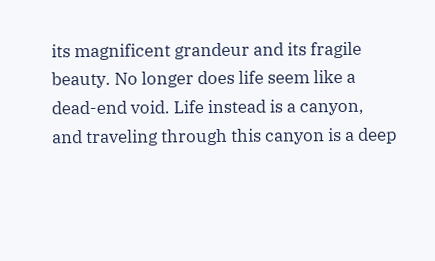its magnificent grandeur and its fragile beauty. No longer does life seem like a dead-end void. Life instead is a canyon, and traveling through this canyon is a deep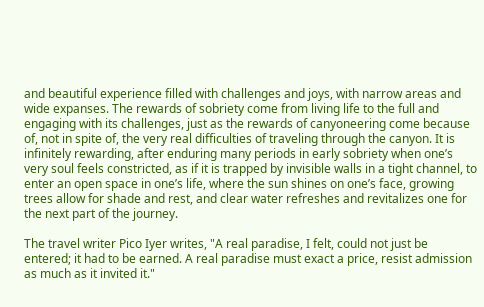and beautiful experience filled with challenges and joys, with narrow areas and wide expanses. The rewards of sobriety come from living life to the full and engaging with its challenges, just as the rewards of canyoneering come because of, not in spite of, the very real difficulties of traveling through the canyon. It is infinitely rewarding, after enduring many periods in early sobriety when one’s very soul feels constricted, as if it is trapped by invisible walls in a tight channel, to enter an open space in one’s life, where the sun shines on one’s face, growing trees allow for shade and rest, and clear water refreshes and revitalizes one for the next part of the journey.

The travel writer Pico Iyer writes, "A real paradise, I felt, could not just be entered; it had to be earned. A real paradise must exact a price, resist admission as much as it invited it."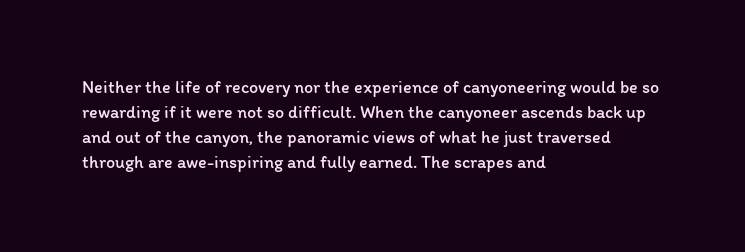Neither the life of recovery nor the experience of canyoneering would be so rewarding if it were not so difficult. When the canyoneer ascends back up and out of the canyon, the panoramic views of what he just traversed through are awe-inspiring and fully earned. The scrapes and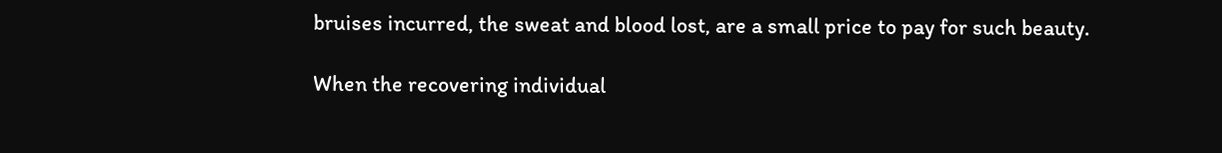bruises incurred, the sweat and blood lost, are a small price to pay for such beauty.

When the recovering individual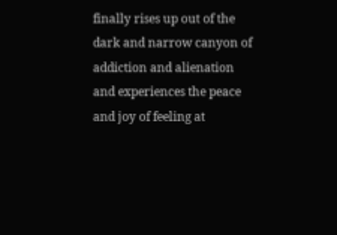finally rises up out of the dark and narrow canyon of addiction and alienation and experiences the peace and joy of feeling at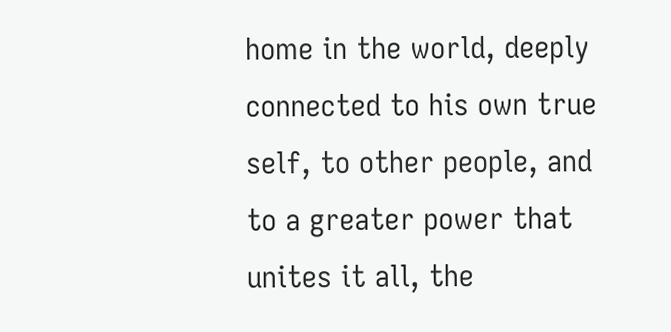home in the world, deeply connected to his own true self, to other people, and to a greater power that unites it all, the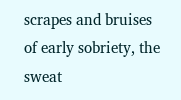scrapes and bruises of early sobriety, the sweat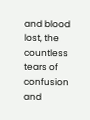and blood lost, the countless tears of confusion and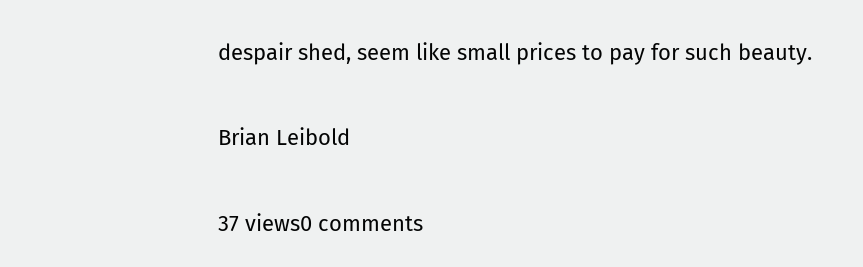despair shed, seem like small prices to pay for such beauty.

Brian Leibold

37 views0 comments